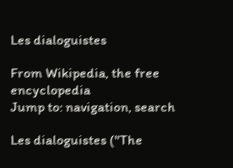Les dialoguistes

From Wikipedia, the free encyclopedia
Jump to: navigation, search

Les dialoguistes ("The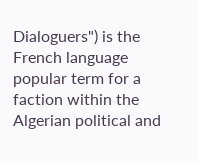Dialoguers") is the French language popular term for a faction within the Algerian political and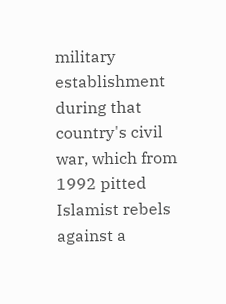military establishment during that country's civil war, which from 1992 pitted Islamist rebels against a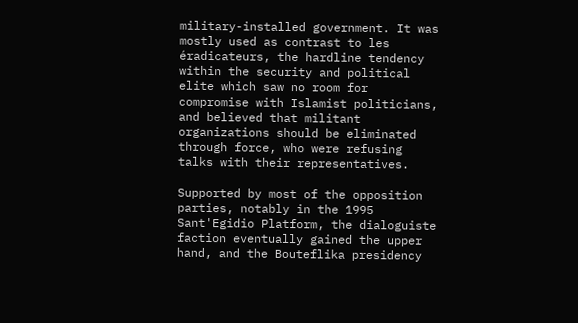military-installed government. It was mostly used as contrast to les éradicateurs, the hardline tendency within the security and political elite which saw no room for compromise with Islamist politicians, and believed that militant organizations should be eliminated through force, who were refusing talks with their representatives.

Supported by most of the opposition parties, notably in the 1995 Sant'Egidio Platform, the dialoguiste faction eventually gained the upper hand, and the Bouteflika presidency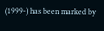(1999-) has been marked by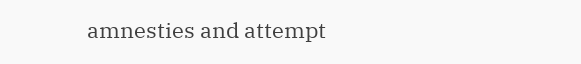amnesties and attempt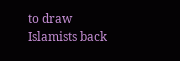to draw Islamists back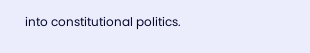into constitutional politics.